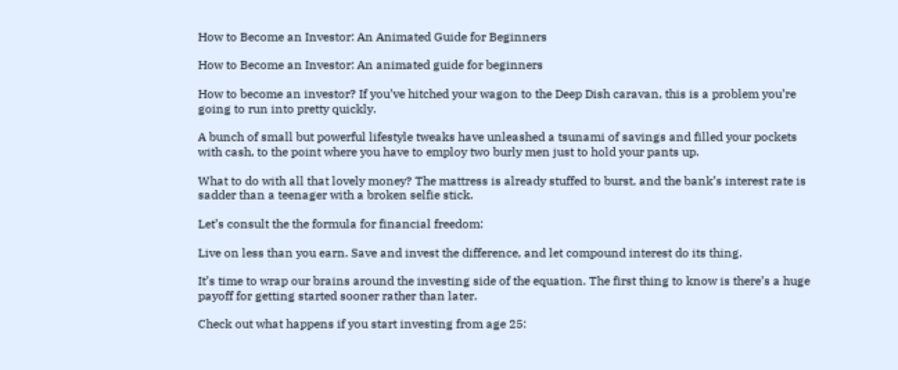How to Become an Investor: An Animated Guide for Beginners

How to Become an Investor: An animated guide for beginners

How to become an investor? If you’ve hitched your wagon to the Deep Dish caravan, this is a problem you’re going to run into pretty quickly.

A bunch of small but powerful lifestyle tweaks have unleashed a tsunami of savings and filled your pockets with cash, to the point where you have to employ two burly men just to hold your pants up.

What to do with all that lovely money? The mattress is already stuffed to burst, and the bank’s interest rate is sadder than a teenager with a broken selfie stick.

Let’s consult the the formula for financial freedom:

Live on less than you earn. Save and invest the difference, and let compound interest do its thing.

It’s time to wrap our brains around the investing side of the equation. The first thing to know is there’s a huge payoff for getting started sooner rather than later.

Check out what happens if you start investing from age 25: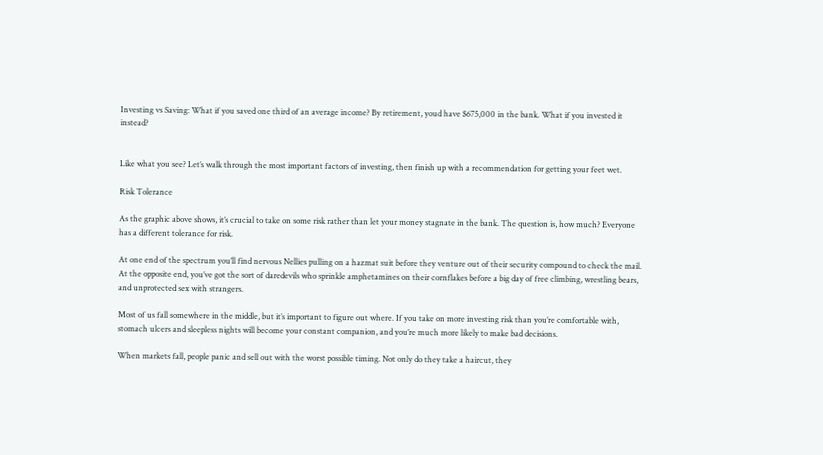Investing vs Saving: What if you saved one third of an average income? By retirement, youd have $675,000 in the bank. What if you invested it instead?


Like what you see? Let’s walk through the most important factors of investing, then finish up with a recommendation for getting your feet wet.

Risk Tolerance

As the graphic above shows, it’s crucial to take on some risk rather than let your money stagnate in the bank. The question is, how much? Everyone has a different tolerance for risk.

At one end of the spectrum you’ll find nervous Nellies pulling on a hazmat suit before they venture out of their security compound to check the mail. At the opposite end, you’ve got the sort of daredevils who sprinkle amphetamines on their cornflakes before a big day of free climbing, wrestling bears, and unprotected sex with strangers.

Most of us fall somewhere in the middle, but it’s important to figure out where. If you take on more investing risk than you’re comfortable with, stomach ulcers and sleepless nights will become your constant companion, and you’re much more likely to make bad decisions.

When markets fall, people panic and sell out with the worst possible timing. Not only do they take a haircut, they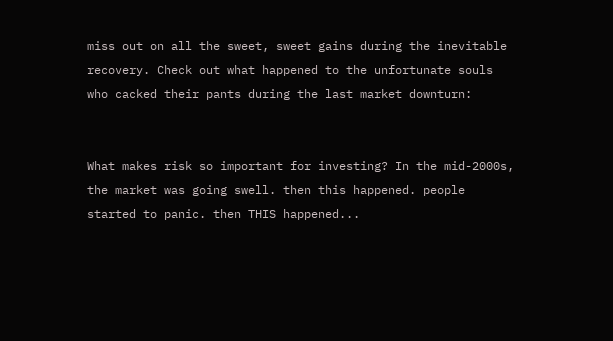miss out on all the sweet, sweet gains during the inevitable recovery. Check out what happened to the unfortunate souls who cacked their pants during the last market downturn:


What makes risk so important for investing? In the mid-2000s, the market was going swell. then this happened. people started to panic. then THIS happened...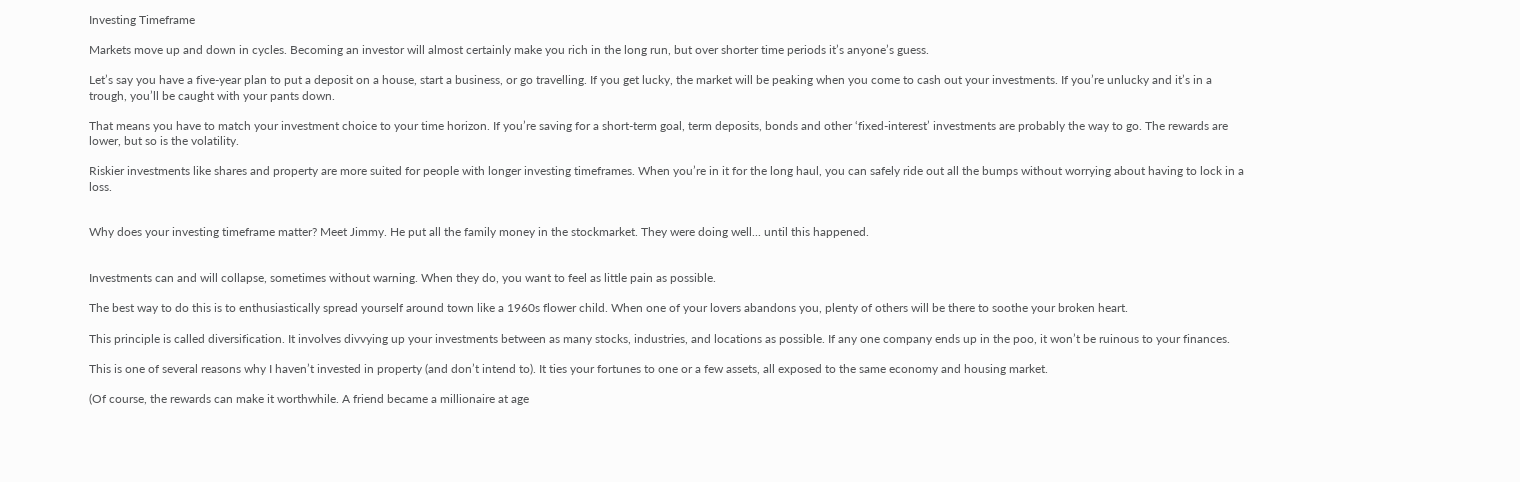Investing Timeframe

Markets move up and down in cycles. Becoming an investor will almost certainly make you rich in the long run, but over shorter time periods it’s anyone’s guess.

Let’s say you have a five-year plan to put a deposit on a house, start a business, or go travelling. If you get lucky, the market will be peaking when you come to cash out your investments. If you’re unlucky and it’s in a trough, you’ll be caught with your pants down.

That means you have to match your investment choice to your time horizon. If you’re saving for a short-term goal, term deposits, bonds and other ‘fixed-interest’ investments are probably the way to go. The rewards are lower, but so is the volatility.

Riskier investments like shares and property are more suited for people with longer investing timeframes. When you’re in it for the long haul, you can safely ride out all the bumps without worrying about having to lock in a loss.


Why does your investing timeframe matter? Meet Jimmy. He put all the family money in the stockmarket. They were doing well... until this happened.


Investments can and will collapse, sometimes without warning. When they do, you want to feel as little pain as possible.

The best way to do this is to enthusiastically spread yourself around town like a 1960s flower child. When one of your lovers abandons you, plenty of others will be there to soothe your broken heart.

This principle is called diversification. It involves divvying up your investments between as many stocks, industries, and locations as possible. If any one company ends up in the poo, it won’t be ruinous to your finances.

This is one of several reasons why I haven’t invested in property (and don’t intend to). It ties your fortunes to one or a few assets, all exposed to the same economy and housing market.

(Of course, the rewards can make it worthwhile. A friend became a millionaire at age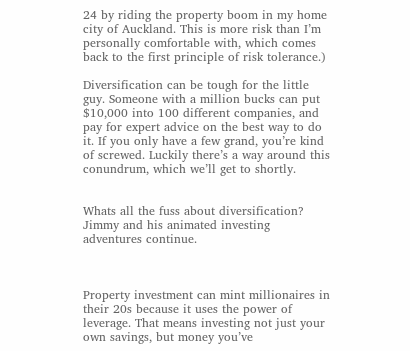24 by riding the property boom in my home city of Auckland. This is more risk than I’m personally comfortable with, which comes back to the first principle of risk tolerance.)

Diversification can be tough for the little guy. Someone with a million bucks can put $10,000 into 100 different companies, and pay for expert advice on the best way to do it. If you only have a few grand, you’re kind of screwed. Luckily there’s a way around this conundrum, which we’ll get to shortly.


Whats all the fuss about diversification? Jimmy and his animated investing adventures continue.



Property investment can mint millionaires in their 20s because it uses the power of leverage. That means investing not just your own savings, but money you’ve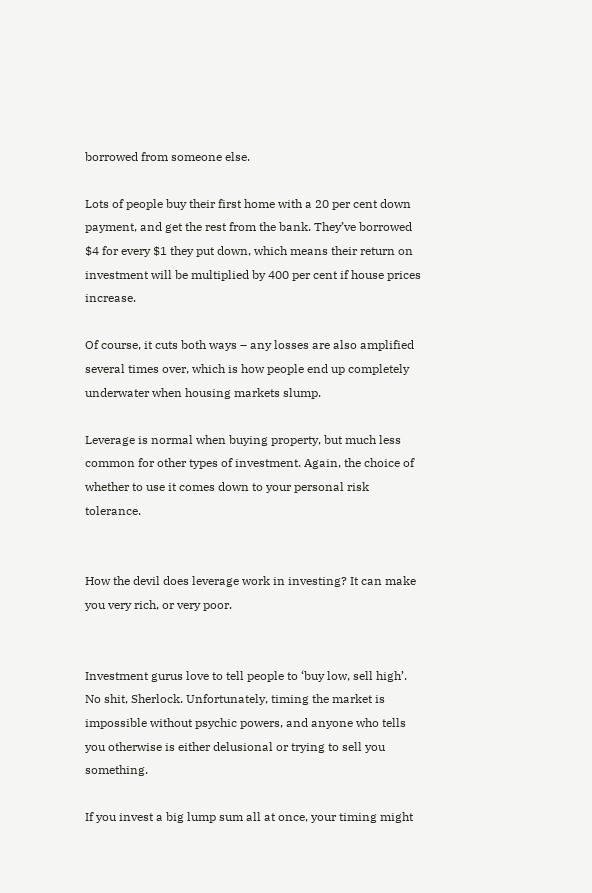borrowed from someone else.

Lots of people buy their first home with a 20 per cent down payment, and get the rest from the bank. They’ve borrowed $4 for every $1 they put down, which means their return on investment will be multiplied by 400 per cent if house prices increase.

Of course, it cuts both ways – any losses are also amplified several times over, which is how people end up completely underwater when housing markets slump.

Leverage is normal when buying property, but much less common for other types of investment. Again, the choice of whether to use it comes down to your personal risk tolerance.


How the devil does leverage work in investing? It can make you very rich, or very poor.


Investment gurus love to tell people to ‘buy low, sell high’. No shit, Sherlock. Unfortunately, timing the market is impossible without psychic powers, and anyone who tells you otherwise is either delusional or trying to sell you something.

If you invest a big lump sum all at once, your timing might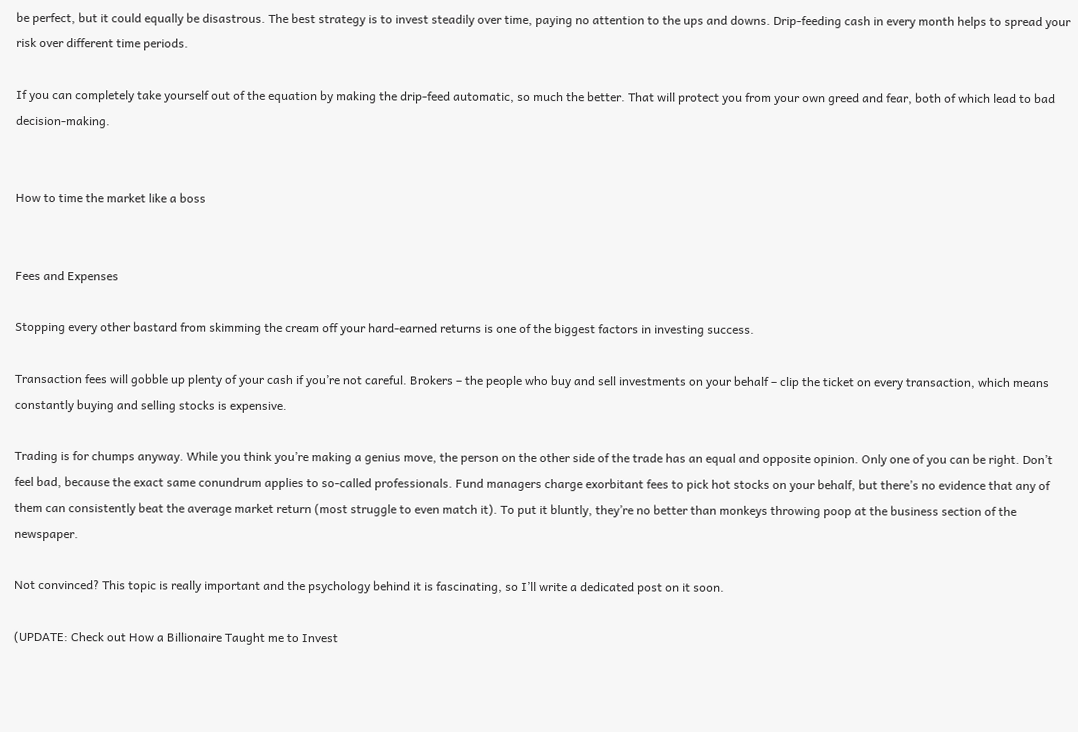be perfect, but it could equally be disastrous. The best strategy is to invest steadily over time, paying no attention to the ups and downs. Drip-feeding cash in every month helps to spread your risk over different time periods.

If you can completely take yourself out of the equation by making the drip-feed automatic, so much the better. That will protect you from your own greed and fear, both of which lead to bad decision-making.


How to time the market like a boss


Fees and Expenses

Stopping every other bastard from skimming the cream off your hard-earned returns is one of the biggest factors in investing success.

Transaction fees will gobble up plenty of your cash if you’re not careful. Brokers – the people who buy and sell investments on your behalf – clip the ticket on every transaction, which means constantly buying and selling stocks is expensive.

Trading is for chumps anyway. While you think you’re making a genius move, the person on the other side of the trade has an equal and opposite opinion. Only one of you can be right. Don’t feel bad, because the exact same conundrum applies to so-called professionals. Fund managers charge exorbitant fees to pick hot stocks on your behalf, but there’s no evidence that any of them can consistently beat the average market return (most struggle to even match it). To put it bluntly, they’re no better than monkeys throwing poop at the business section of the newspaper.

Not convinced? This topic is really important and the psychology behind it is fascinating, so I’ll write a dedicated post on it soon.

(UPDATE: Check out How a Billionaire Taught me to Invest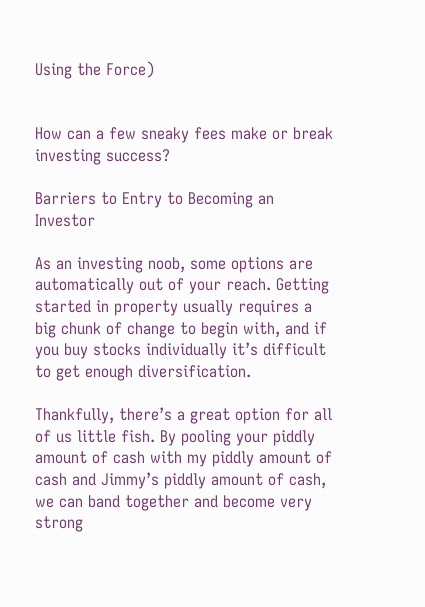Using the Force)


How can a few sneaky fees make or break investing success?

Barriers to Entry to Becoming an Investor

As an investing noob, some options are automatically out of your reach. Getting started in property usually requires a big chunk of change to begin with, and if you buy stocks individually it’s difficult to get enough diversification.

Thankfully, there’s a great option for all of us little fish. By pooling your piddly amount of cash with my piddly amount of cash and Jimmy’s piddly amount of cash, we can band together and become very strong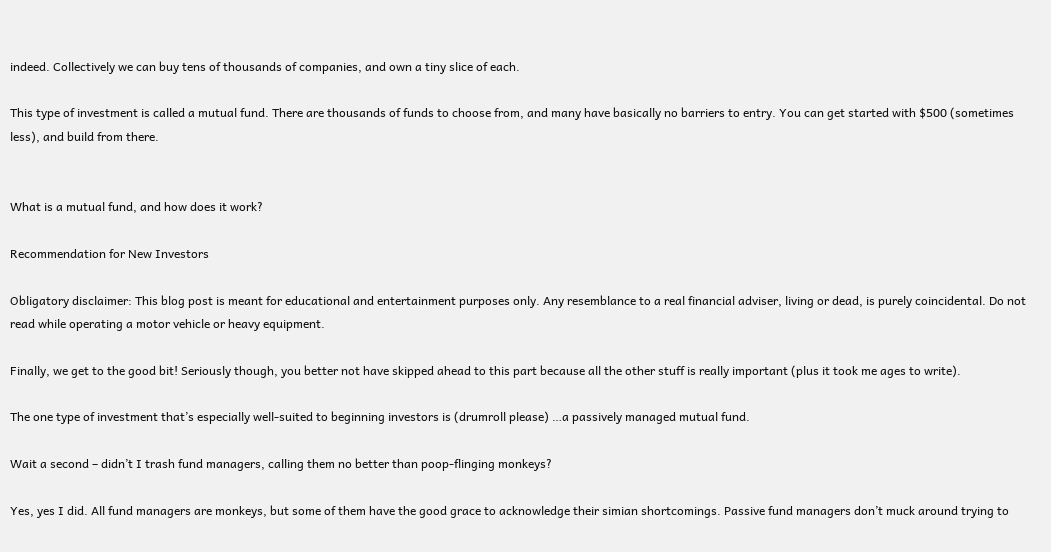indeed. Collectively we can buy tens of thousands of companies, and own a tiny slice of each.

This type of investment is called a mutual fund. There are thousands of funds to choose from, and many have basically no barriers to entry. You can get started with $500 (sometimes less), and build from there.


What is a mutual fund, and how does it work?

Recommendation for New Investors

Obligatory disclaimer: This blog post is meant for educational and entertainment purposes only. Any resemblance to a real financial adviser, living or dead, is purely coincidental. Do not read while operating a motor vehicle or heavy equipment.

Finally, we get to the good bit! Seriously though, you better not have skipped ahead to this part because all the other stuff is really important (plus it took me ages to write).

The one type of investment that’s especially well-suited to beginning investors is (drumroll please) …a passively managed mutual fund.

Wait a second – didn’t I trash fund managers, calling them no better than poop-flinging monkeys?

Yes, yes I did. All fund managers are monkeys, but some of them have the good grace to acknowledge their simian shortcomings. Passive fund managers don’t muck around trying to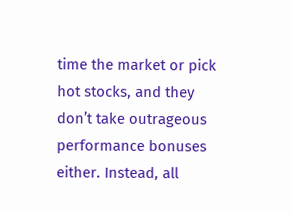time the market or pick hot stocks, and they don’t take outrageous performance bonuses either. Instead, all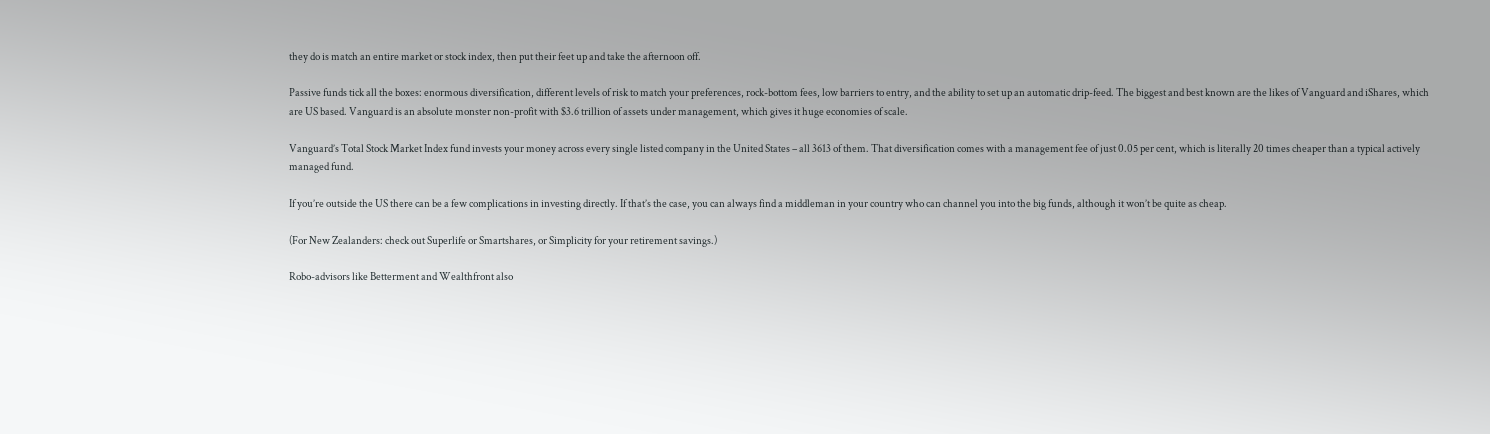they do is match an entire market or stock index, then put their feet up and take the afternoon off.

Passive funds tick all the boxes: enormous diversification, different levels of risk to match your preferences, rock-bottom fees, low barriers to entry, and the ability to set up an automatic drip-feed. The biggest and best known are the likes of Vanguard and iShares, which are US based. Vanguard is an absolute monster non-profit with $3.6 trillion of assets under management, which gives it huge economies of scale.

Vanguard’s Total Stock Market Index fund invests your money across every single listed company in the United States – all 3613 of them. That diversification comes with a management fee of just 0.05 per cent, which is literally 20 times cheaper than a typical actively managed fund.

If you’re outside the US there can be a few complications in investing directly. If that’s the case, you can always find a middleman in your country who can channel you into the big funds, although it won’t be quite as cheap.

(For New Zealanders: check out Superlife or Smartshares, or Simplicity for your retirement savings.)

Robo-advisors like Betterment and Wealthfront also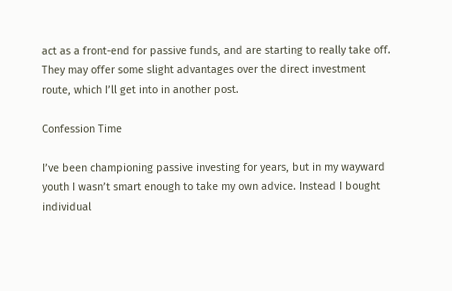act as a front-end for passive funds, and are starting to really take off. They may offer some slight advantages over the direct investment route, which I’ll get into in another post.

Confession Time

I’ve been championing passive investing for years, but in my wayward youth I wasn’t smart enough to take my own advice. Instead I bought individual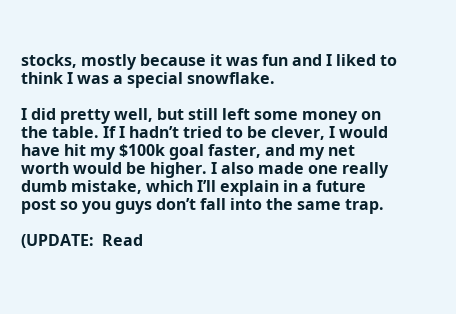stocks, mostly because it was fun and I liked to think I was a special snowflake.

I did pretty well, but still left some money on the table. If I hadn’t tried to be clever, I would have hit my $100k goal faster, and my net worth would be higher. I also made one really dumb mistake, which I’ll explain in a future post so you guys don’t fall into the same trap.

(UPDATE:  Read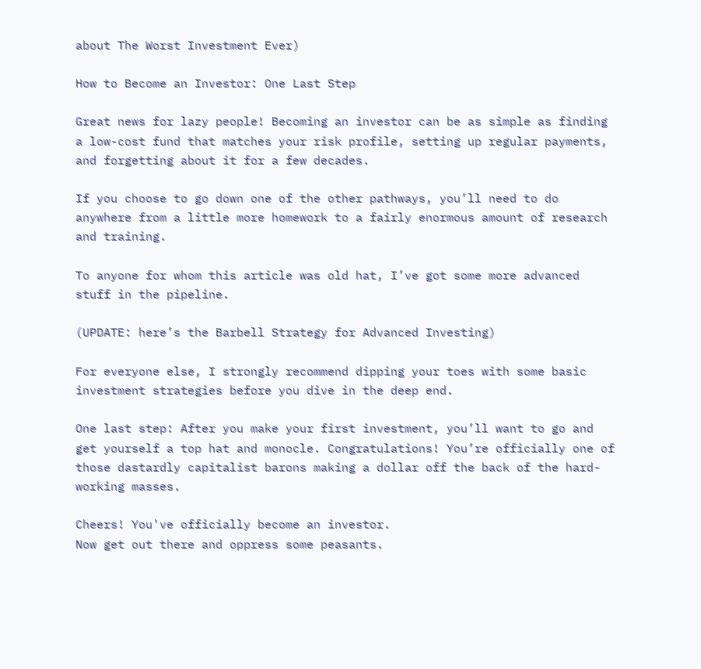about The Worst Investment Ever)

How to Become an Investor: One Last Step

Great news for lazy people! Becoming an investor can be as simple as finding a low-cost fund that matches your risk profile, setting up regular payments, and forgetting about it for a few decades.

If you choose to go down one of the other pathways, you’ll need to do anywhere from a little more homework to a fairly enormous amount of research and training.

To anyone for whom this article was old hat, I’ve got some more advanced stuff in the pipeline.

(UPDATE: here’s the Barbell Strategy for Advanced Investing)

For everyone else, I strongly recommend dipping your toes with some basic investment strategies before you dive in the deep end.

One last step: After you make your first investment, you’ll want to go and get yourself a top hat and monocle. Congratulations! You’re officially one of those dastardly capitalist barons making a dollar off the back of the hard-working masses.

Cheers! You've officially become an investor.
Now get out there and oppress some peasants.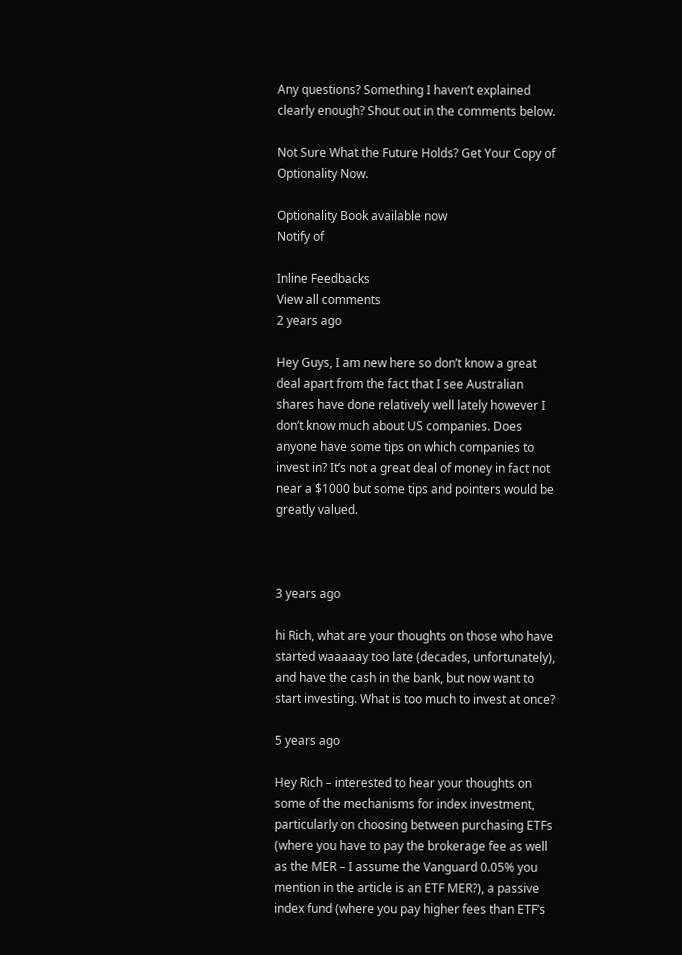Any questions? Something I haven’t explained clearly enough? Shout out in the comments below.

Not Sure What the Future Holds? Get Your Copy of Optionality Now.

Optionality Book available now
Notify of

Inline Feedbacks
View all comments
2 years ago

Hey Guys, I am new here so don’t know a great deal apart from the fact that I see Australian shares have done relatively well lately however I don’t know much about US companies. Does anyone have some tips on which companies to invest in? It’s not a great deal of money in fact not near a $1000 but some tips and pointers would be greatly valued.



3 years ago

hi Rich, what are your thoughts on those who have started waaaaay too late (decades, unfortunately), and have the cash in the bank, but now want to start investing. What is too much to invest at once?

5 years ago

Hey Rich – interested to hear your thoughts on some of the mechanisms for index investment, particularly on choosing between purchasing ETFs (where you have to pay the brokerage fee as well as the MER – I assume the Vanguard 0.05% you mention in the article is an ETF MER?), a passive index fund (where you pay higher fees than ETF’s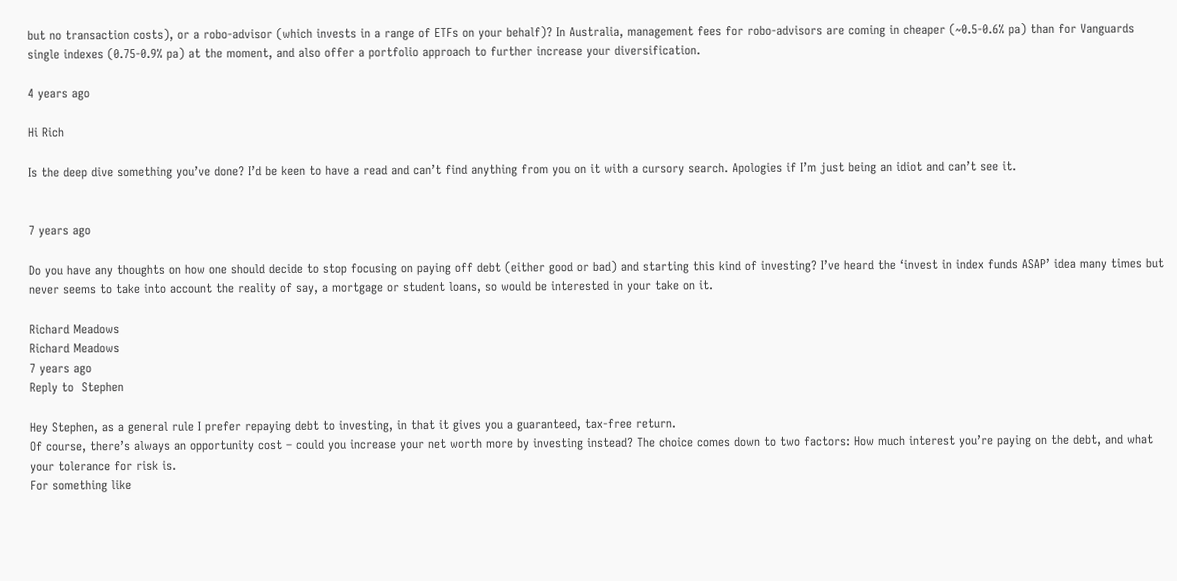but no transaction costs), or a robo-advisor (which invests in a range of ETFs on your behalf)? In Australia, management fees for robo-advisors are coming in cheaper (~0.5-0.6% pa) than for Vanguards single indexes (0.75-0.9% pa) at the moment, and also offer a portfolio approach to further increase your diversification.

4 years ago

Hi Rich

Is the deep dive something you’ve done? I’d be keen to have a read and can’t find anything from you on it with a cursory search. Apologies if I’m just being an idiot and can’t see it.


7 years ago

Do you have any thoughts on how one should decide to stop focusing on paying off debt (either good or bad) and starting this kind of investing? I’ve heard the ‘invest in index funds ASAP’ idea many times but never seems to take into account the reality of say, a mortgage or student loans, so would be interested in your take on it.

Richard Meadows
Richard Meadows
7 years ago
Reply to  Stephen

Hey Stephen, as a general rule I prefer repaying debt to investing, in that it gives you a guaranteed, tax-free return.
Of course, there’s always an opportunity cost – could you increase your net worth more by investing instead? The choice comes down to two factors: How much interest you’re paying on the debt, and what your tolerance for risk is.
For something like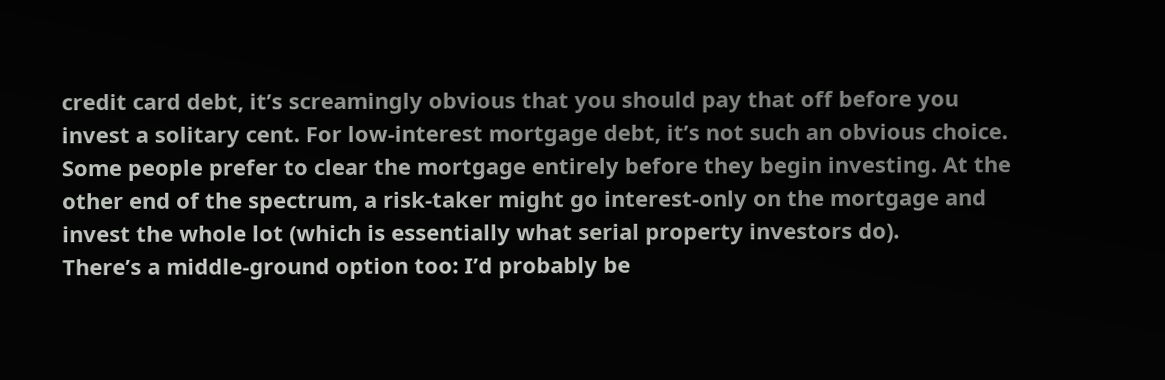credit card debt, it’s screamingly obvious that you should pay that off before you invest a solitary cent. For low-interest mortgage debt, it’s not such an obvious choice.
Some people prefer to clear the mortgage entirely before they begin investing. At the other end of the spectrum, a risk-taker might go interest-only on the mortgage and invest the whole lot (which is essentially what serial property investors do).
There’s a middle-ground option too: I’d probably be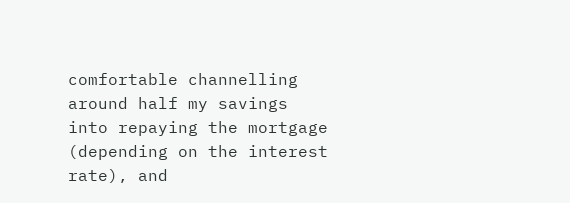comfortable channelling around half my savings into repaying the mortgage (depending on the interest rate), and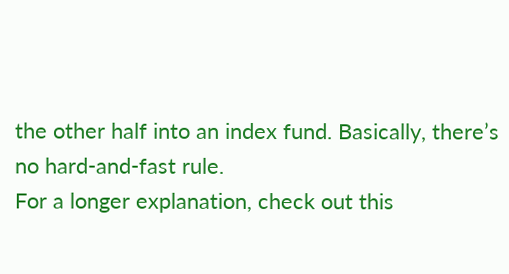the other half into an index fund. Basically, there’s no hard-and-fast rule.
For a longer explanation, check out this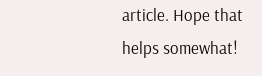article. Hope that helps somewhat!